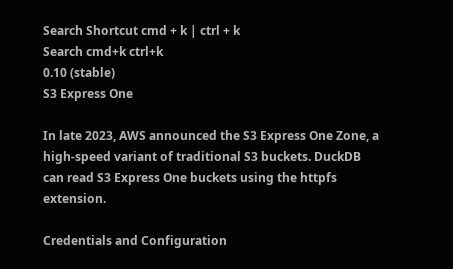Search Shortcut cmd + k | ctrl + k
Search cmd+k ctrl+k
0.10 (stable)
S3 Express One

In late 2023, AWS announced the S3 Express One Zone, a high-speed variant of traditional S3 buckets. DuckDB can read S3 Express One buckets using the httpfs extension.

Credentials and Configuration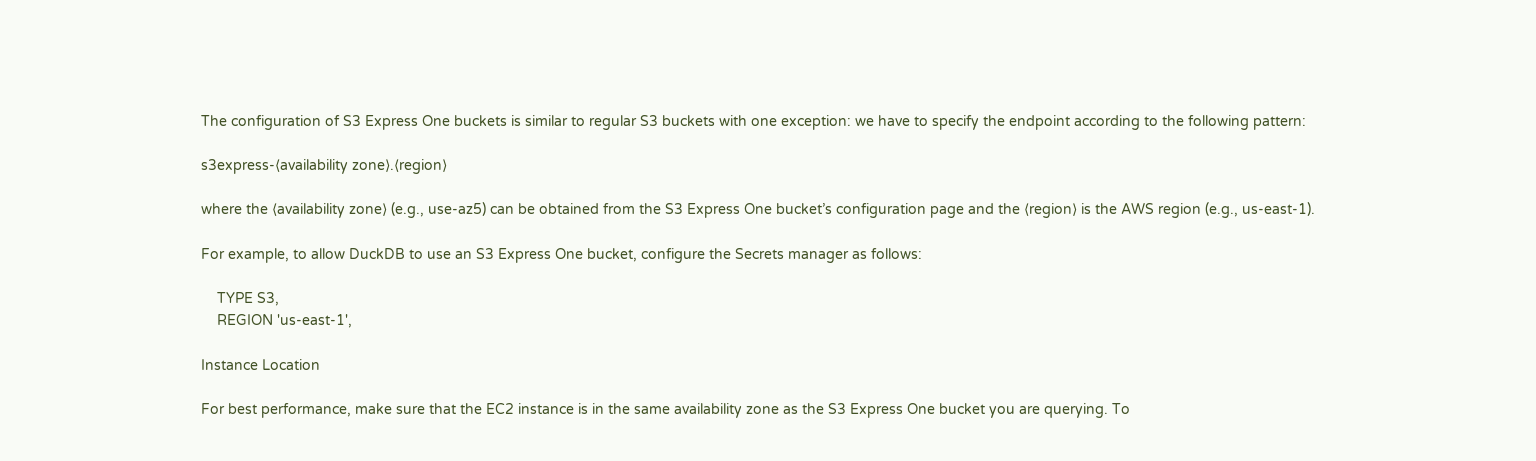The configuration of S3 Express One buckets is similar to regular S3 buckets with one exception: we have to specify the endpoint according to the following pattern:

s3express-⟨availability zone⟩.⟨region⟩

where the ⟨availability zone⟩ (e.g., use-az5) can be obtained from the S3 Express One bucket’s configuration page and the ⟨region⟩ is the AWS region (e.g., us-east-1).

For example, to allow DuckDB to use an S3 Express One bucket, configure the Secrets manager as follows:

    TYPE S3,
    REGION 'us-east-1',

Instance Location

For best performance, make sure that the EC2 instance is in the same availability zone as the S3 Express One bucket you are querying. To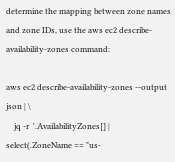determine the mapping between zone names and zone IDs, use the aws ec2 describe-availability-zones command:

aws ec2 describe-availability-zones --output json | \
    jq -r  '.AvailabilityZones[] | select(.ZoneName == "us-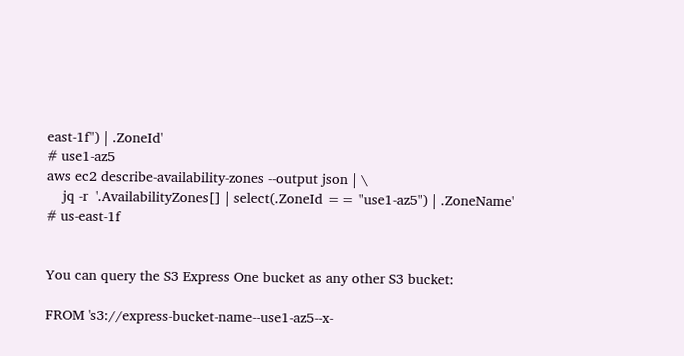east-1f") | .ZoneId'
# use1-az5
aws ec2 describe-availability-zones --output json | \
    jq -r  '.AvailabilityZones[] | select(.ZoneId == "use1-az5") | .ZoneName'
# us-east-1f


You can query the S3 Express One bucket as any other S3 bucket:

FROM 's3://express-bucket-name--use1-az5--x-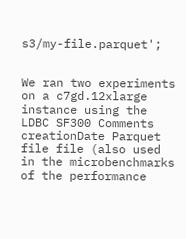s3/my-file.parquet';


We ran two experiments on a c7gd.12xlarge instance using the LDBC SF300 Comments creationDate Parquet file file (also used in the microbenchmarks of the performance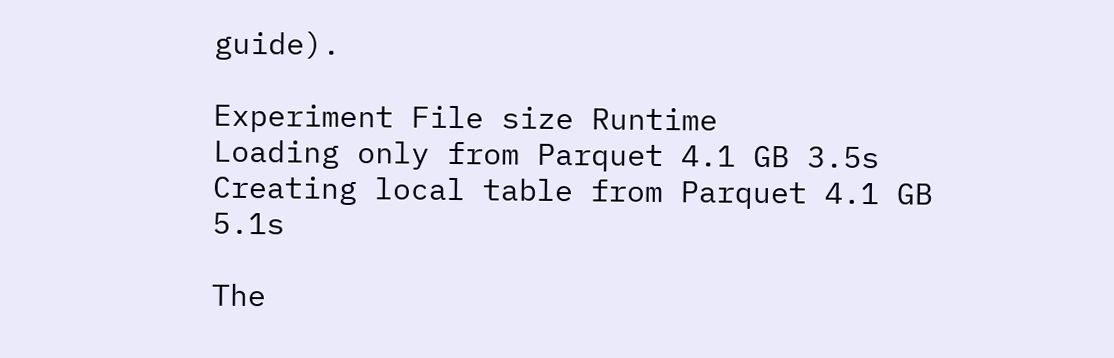guide).

Experiment File size Runtime
Loading only from Parquet 4.1 GB 3.5s
Creating local table from Parquet 4.1 GB 5.1s

The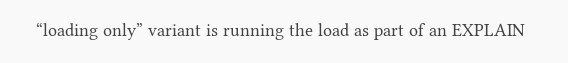“loading only” variant is running the load as part of an EXPLAIN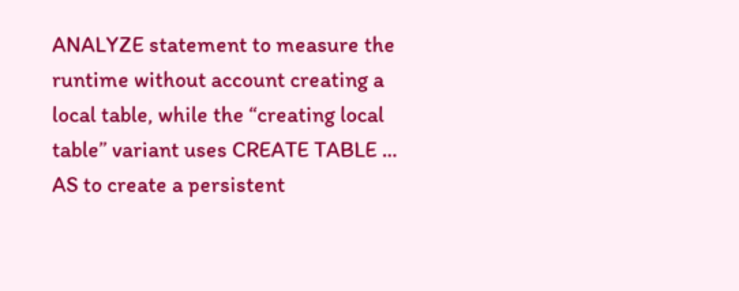ANALYZE statement to measure the runtime without account creating a local table, while the “creating local table” variant uses CREATE TABLE ... AS to create a persistent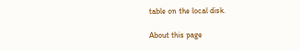table on the local disk.

About this page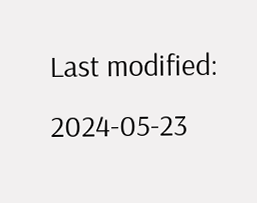Last modified: 2024-05-23